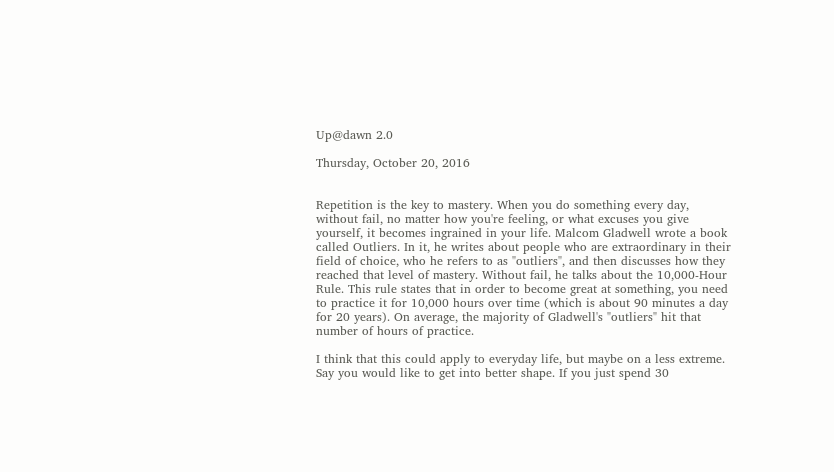Up@dawn 2.0

Thursday, October 20, 2016


Repetition is the key to mastery. When you do something every day, without fail, no matter how you're feeling, or what excuses you give yourself, it becomes ingrained in your life. Malcom Gladwell wrote a book called Outliers. In it, he writes about people who are extraordinary in their field of choice, who he refers to as "outliers", and then discusses how they reached that level of mastery. Without fail, he talks about the 10,000-Hour Rule. This rule states that in order to become great at something, you need to practice it for 10,000 hours over time (which is about 90 minutes a day for 20 years). On average, the majority of Gladwell's "outliers" hit that number of hours of practice.

I think that this could apply to everyday life, but maybe on a less extreme.  Say you would like to get into better shape. If you just spend 30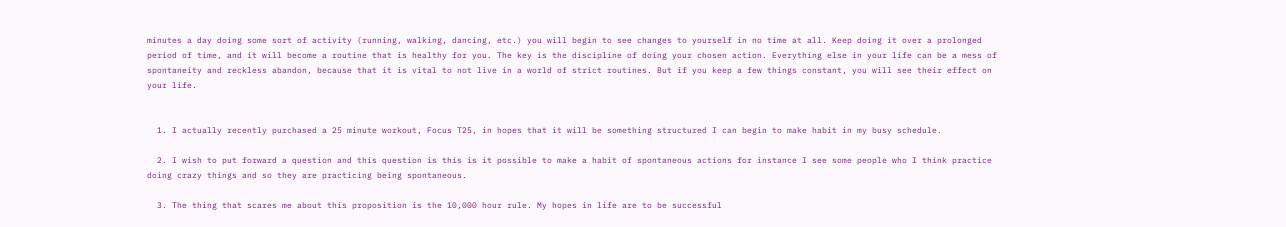minutes a day doing some sort of activity (running, walking, dancing, etc.) you will begin to see changes to yourself in no time at all. Keep doing it over a prolonged period of time, and it will become a routine that is healthy for you. The key is the discipline of doing your chosen action. Everything else in your life can be a mess of spontaneity and reckless abandon, because that it is vital to not live in a world of strict routines. But if you keep a few things constant, you will see their effect on your life.


  1. I actually recently purchased a 25 minute workout, Focus T25, in hopes that it will be something structured I can begin to make habit in my busy schedule.

  2. I wish to put forward a question and this question is this is it possible to make a habit of spontaneous actions for instance I see some people who I think practice doing crazy things and so they are practicing being spontaneous.

  3. The thing that scares me about this proposition is the 10,000 hour rule. My hopes in life are to be successful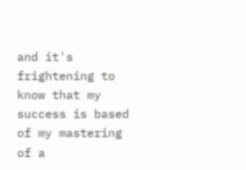and it's frightening to know that my success is based of my mastering of a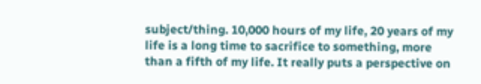subject/thing. 10,000 hours of my life, 20 years of my life is a long time to sacrifice to something, more than a fifth of my life. It really puts a perspective on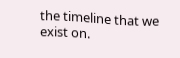the timeline that we exist on.